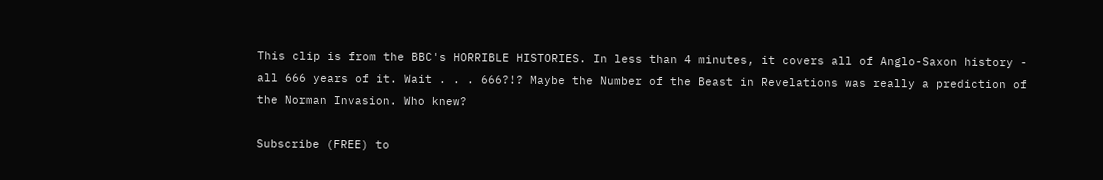This clip is from the BBC's HORRIBLE HISTORIES. In less than 4 minutes, it covers all of Anglo-Saxon history - all 666 years of it. Wait . . . 666?!? Maybe the Number of the Beast in Revelations was really a prediction of the Norman Invasion. Who knew?

Subscribe (FREE) to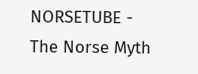NORSETUBE - The Norse Myth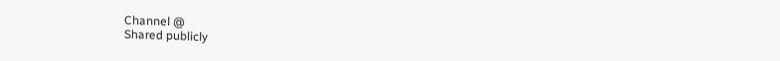Channel @
Shared publicly